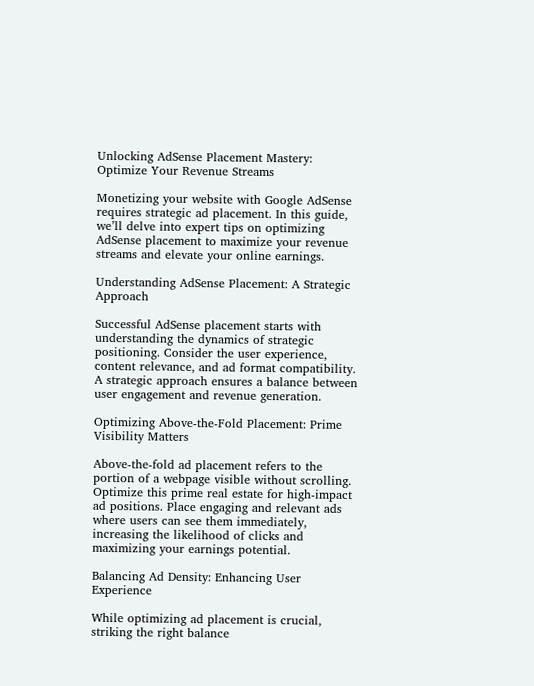Unlocking AdSense Placement Mastery: Optimize Your Revenue Streams

Monetizing your website with Google AdSense requires strategic ad placement. In this guide, we’ll delve into expert tips on optimizing AdSense placement to maximize your revenue streams and elevate your online earnings.

Understanding AdSense Placement: A Strategic Approach

Successful AdSense placement starts with understanding the dynamics of strategic positioning. Consider the user experience, content relevance, and ad format compatibility. A strategic approach ensures a balance between user engagement and revenue generation.

Optimizing Above-the-Fold Placement: Prime Visibility Matters

Above-the-fold ad placement refers to the portion of a webpage visible without scrolling. Optimize this prime real estate for high-impact ad positions. Place engaging and relevant ads where users can see them immediately, increasing the likelihood of clicks and maximizing your earnings potential.

Balancing Ad Density: Enhancing User Experience

While optimizing ad placement is crucial, striking the right balance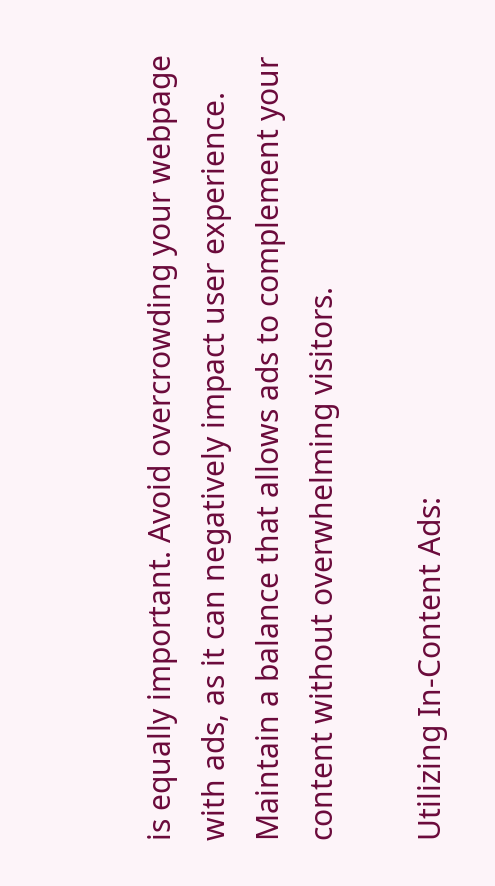is equally important. Avoid overcrowding your webpage with ads, as it can negatively impact user experience. Maintain a balance that allows ads to complement your content without overwhelming visitors.

Utilizing In-Content Ads: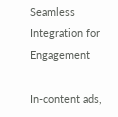Seamless Integration for Engagement

In-content ads,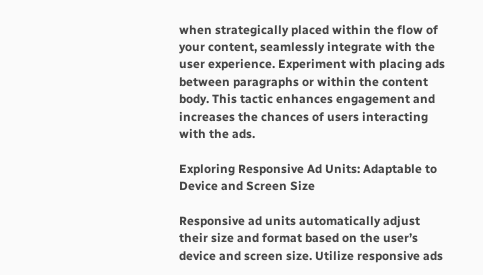when strategically placed within the flow of your content, seamlessly integrate with the user experience. Experiment with placing ads between paragraphs or within the content body. This tactic enhances engagement and increases the chances of users interacting with the ads.

Exploring Responsive Ad Units: Adaptable to Device and Screen Size

Responsive ad units automatically adjust their size and format based on the user’s device and screen size. Utilize responsive ads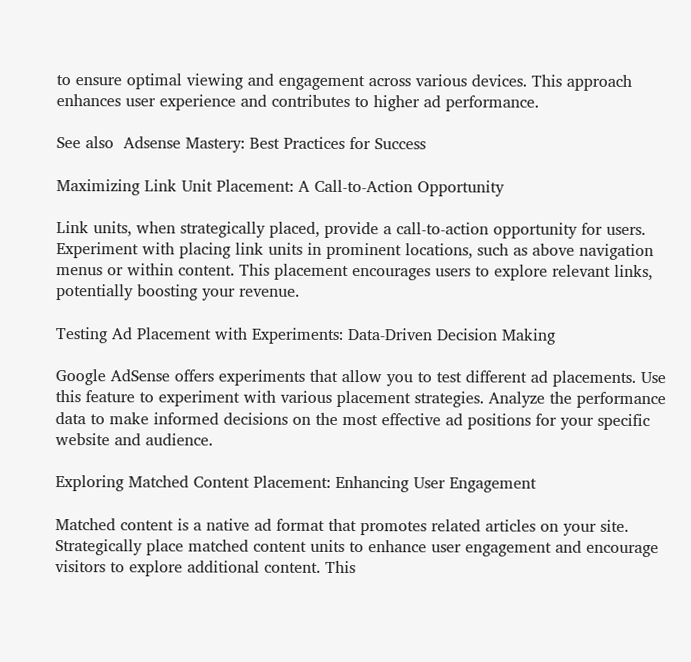to ensure optimal viewing and engagement across various devices. This approach enhances user experience and contributes to higher ad performance.

See also  Adsense Mastery: Best Practices for Success

Maximizing Link Unit Placement: A Call-to-Action Opportunity

Link units, when strategically placed, provide a call-to-action opportunity for users. Experiment with placing link units in prominent locations, such as above navigation menus or within content. This placement encourages users to explore relevant links, potentially boosting your revenue.

Testing Ad Placement with Experiments: Data-Driven Decision Making

Google AdSense offers experiments that allow you to test different ad placements. Use this feature to experiment with various placement strategies. Analyze the performance data to make informed decisions on the most effective ad positions for your specific website and audience.

Exploring Matched Content Placement: Enhancing User Engagement

Matched content is a native ad format that promotes related articles on your site. Strategically place matched content units to enhance user engagement and encourage visitors to explore additional content. This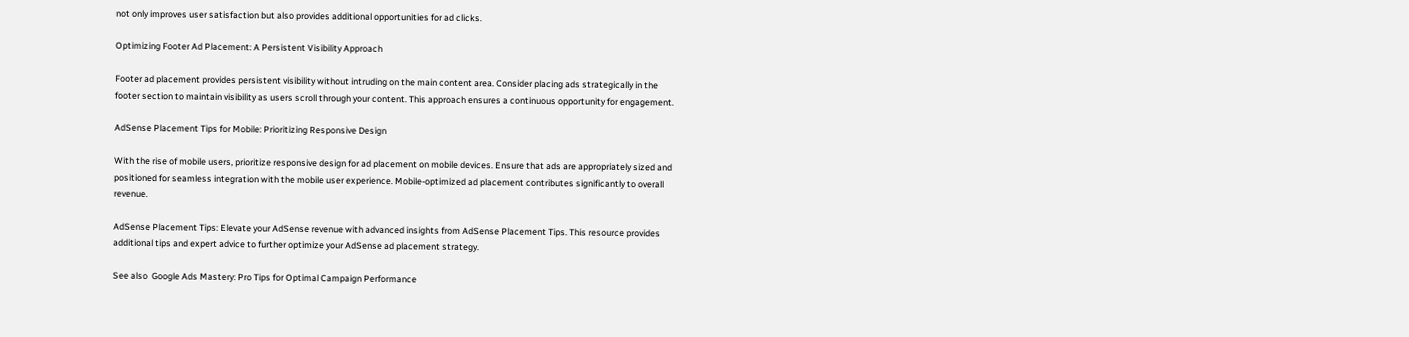not only improves user satisfaction but also provides additional opportunities for ad clicks.

Optimizing Footer Ad Placement: A Persistent Visibility Approach

Footer ad placement provides persistent visibility without intruding on the main content area. Consider placing ads strategically in the footer section to maintain visibility as users scroll through your content. This approach ensures a continuous opportunity for engagement.

AdSense Placement Tips for Mobile: Prioritizing Responsive Design

With the rise of mobile users, prioritize responsive design for ad placement on mobile devices. Ensure that ads are appropriately sized and positioned for seamless integration with the mobile user experience. Mobile-optimized ad placement contributes significantly to overall revenue.

AdSense Placement Tips: Elevate your AdSense revenue with advanced insights from AdSense Placement Tips. This resource provides additional tips and expert advice to further optimize your AdSense ad placement strategy.

See also  Google Ads Mastery: Pro Tips for Optimal Campaign Performance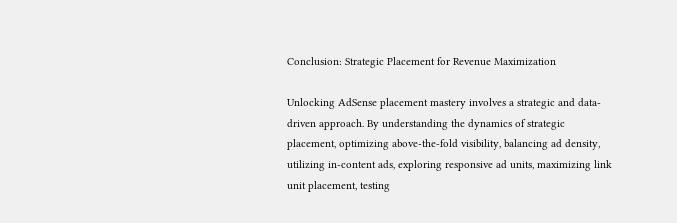Conclusion: Strategic Placement for Revenue Maximization

Unlocking AdSense placement mastery involves a strategic and data-driven approach. By understanding the dynamics of strategic placement, optimizing above-the-fold visibility, balancing ad density, utilizing in-content ads, exploring responsive ad units, maximizing link unit placement, testing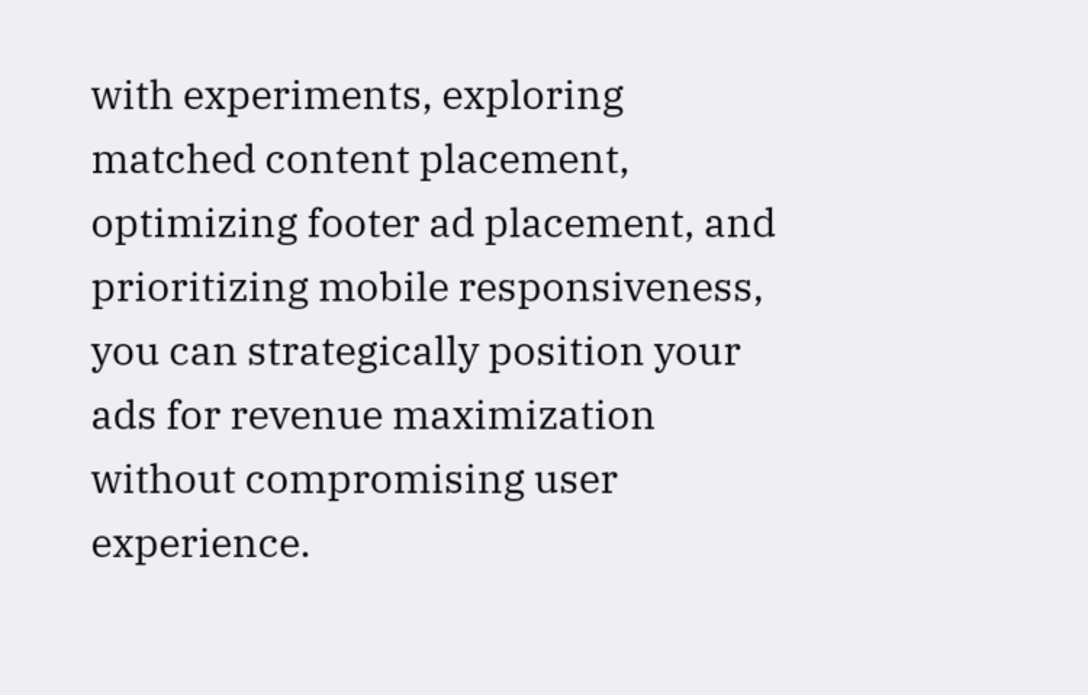with experiments, exploring matched content placement, optimizing footer ad placement, and prioritizing mobile responsiveness, you can strategically position your ads for revenue maximization without compromising user experience.